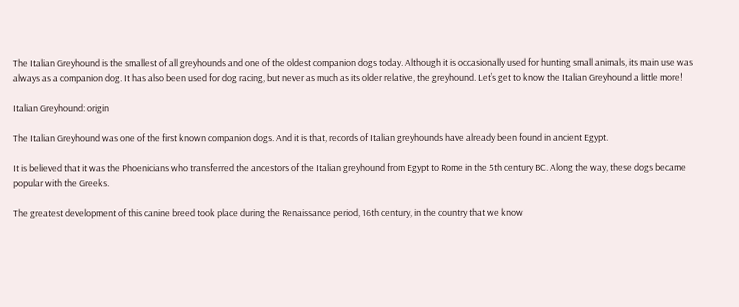The Italian Greyhound is the smallest of all greyhounds and one of the oldest companion dogs today. Although it is occasionally used for hunting small animals, its main use was always as a companion dog. It has also been used for dog racing, but never as much as its older relative, the greyhound. Let’s get to know the Italian Greyhound a little more!

Italian Greyhound: origin

The Italian Greyhound was one of the first known companion dogs. And it is that, records of Italian greyhounds have already been found in ancient Egypt.

It is believed that it was the Phoenicians who transferred the ancestors of the Italian greyhound from Egypt to Rome in the 5th century BC. Along the way, these dogs became popular with the Greeks.

The greatest development of this canine breed took place during the Renaissance period, 16th century, in the country that we know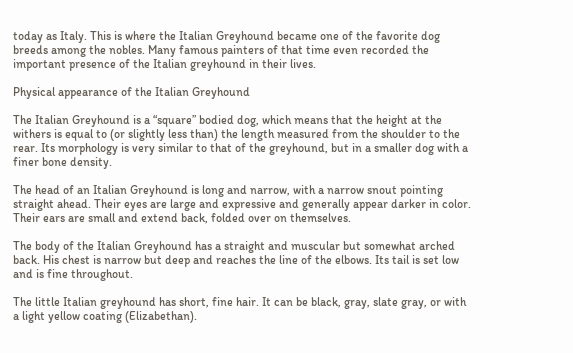today as Italy. This is where the Italian Greyhound became one of the favorite dog breeds among the nobles. Many famous painters of that time even recorded the important presence of the Italian greyhound in their lives.

Physical appearance of the Italian Greyhound

The Italian Greyhound is a “square” bodied dog, which means that the height at the withers is equal to (or slightly less than) the length measured from the shoulder to the rear. Its morphology is very similar to that of the greyhound, but in a smaller dog with a finer bone density.

The head of an Italian Greyhound is long and narrow, with a narrow snout pointing straight ahead. Their eyes are large and expressive and generally appear darker in color. Their ears are small and extend back, folded over on themselves.

The body of the Italian Greyhound has a straight and muscular but somewhat arched back. His chest is narrow but deep and reaches the line of the elbows. Its tail is set low and is fine throughout.

The little Italian greyhound has short, fine hair. It can be black, gray, slate gray, or with a light yellow coating (Elizabethan).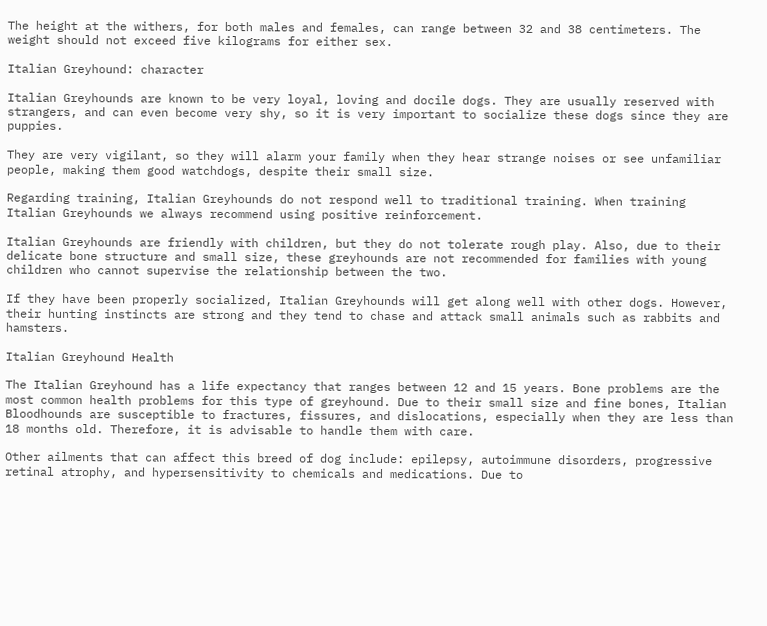The height at the withers, for both males and females, can range between 32 and 38 centimeters. The weight should not exceed five kilograms for either sex.

Italian Greyhound: character

Italian Greyhounds are known to be very loyal, loving and docile dogs. They are usually reserved with strangers, and can even become very shy, so it is very important to socialize these dogs since they are puppies.

They are very vigilant, so they will alarm your family when they hear strange noises or see unfamiliar people, making them good watchdogs, despite their small size.

Regarding training, Italian Greyhounds do not respond well to traditional training. When training Italian Greyhounds we always recommend using positive reinforcement.

Italian Greyhounds are friendly with children, but they do not tolerate rough play. Also, due to their delicate bone structure and small size, these greyhounds are not recommended for families with young children who cannot supervise the relationship between the two.

If they have been properly socialized, Italian Greyhounds will get along well with other dogs. However, their hunting instincts are strong and they tend to chase and attack small animals such as rabbits and hamsters.

Italian Greyhound Health

The Italian Greyhound has a life expectancy that ranges between 12 and 15 years. Bone problems are the most common health problems for this type of greyhound. Due to their small size and fine bones, Italian Bloodhounds are susceptible to fractures, fissures, and dislocations, especially when they are less than 18 months old. Therefore, it is advisable to handle them with care.

Other ailments that can affect this breed of dog include: epilepsy, autoimmune disorders, progressive retinal atrophy, and hypersensitivity to chemicals and medications. Due to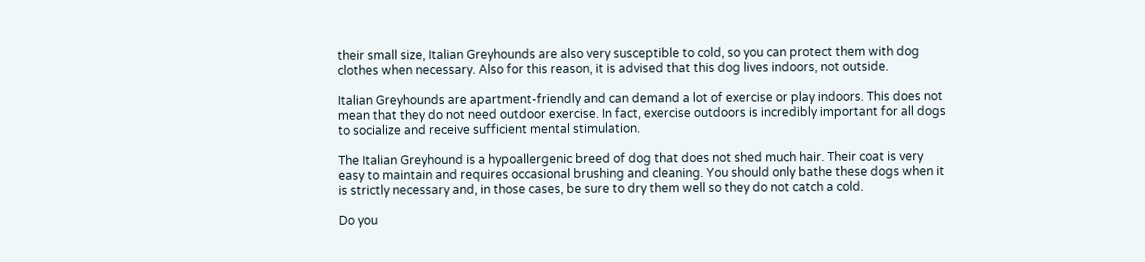their small size, Italian Greyhounds are also very susceptible to cold, so you can protect them with dog clothes when necessary. Also for this reason, it is advised that this dog lives indoors, not outside.

Italian Greyhounds are apartment-friendly and can demand a lot of exercise or play indoors. This does not mean that they do not need outdoor exercise. In fact, exercise outdoors is incredibly important for all dogs to socialize and receive sufficient mental stimulation.

The Italian Greyhound is a hypoallergenic breed of dog that does not shed much hair. Their coat is very easy to maintain and requires occasional brushing and cleaning. You should only bathe these dogs when it is strictly necessary and, in those cases, be sure to dry them well so they do not catch a cold.

Do you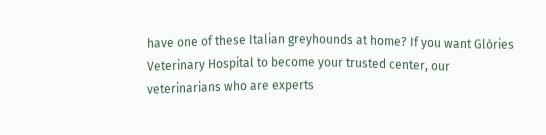have one of these Italian greyhounds at home? If you want Glòries Veterinary Hospital to become your trusted center, our veterinarians who are experts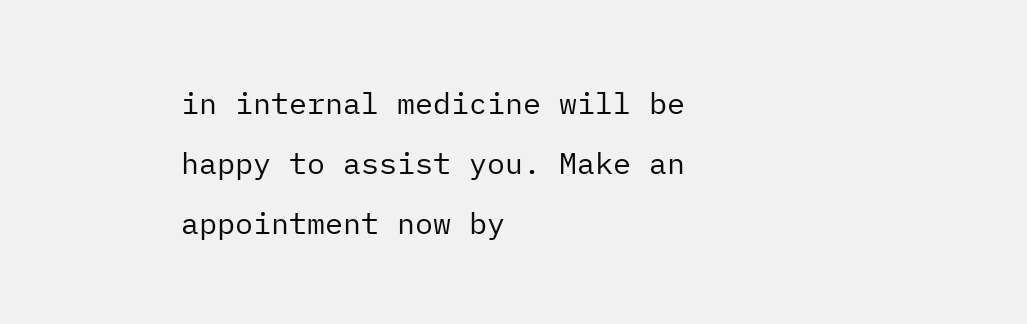in internal medicine will be happy to assist you. Make an appointment now by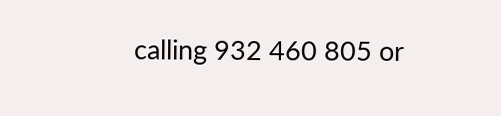calling 932 460 805 or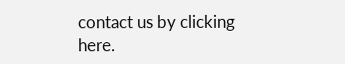contact us by clicking here.